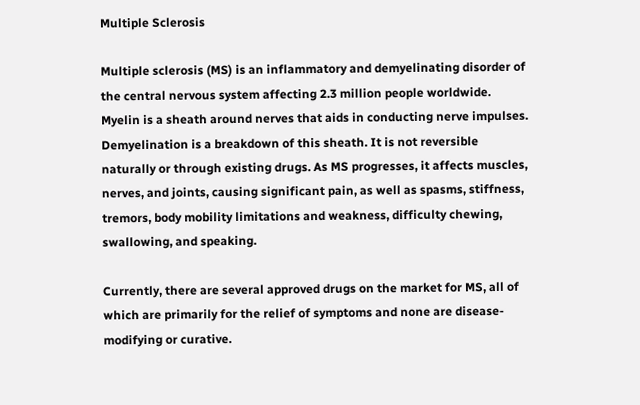Multiple Sclerosis

Multiple sclerosis (MS) is an inflammatory and demyelinating disorder of the central nervous system affecting 2.3 million people worldwide. Myelin is a sheath around nerves that aids in conducting nerve impulses. Demyelination is a breakdown of this sheath. It is not reversible naturally or through existing drugs. As MS progresses, it affects muscles, nerves, and joints, causing significant pain, as well as spasms, stiffness, tremors, body mobility limitations and weakness, difficulty chewing, swallowing, and speaking.

Currently, there are several approved drugs on the market for MS, all of which are primarily for the relief of symptoms and none are disease-modifying or curative.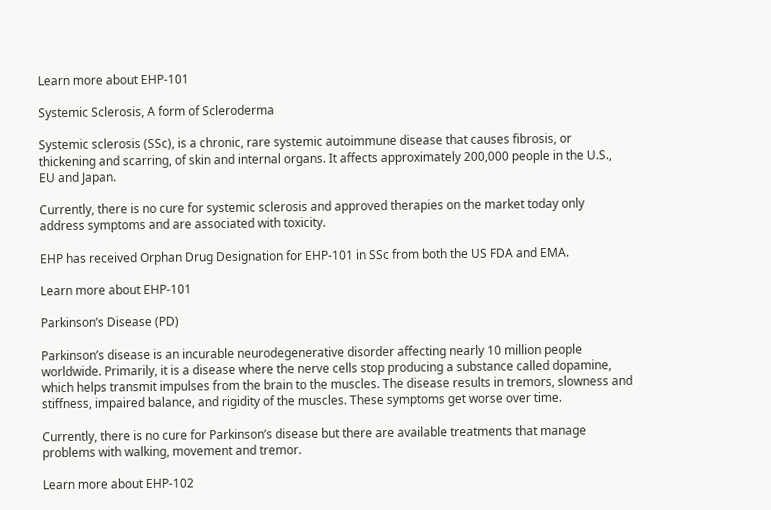Learn more about EHP-101

Systemic Sclerosis, A form of Scleroderma

Systemic sclerosis (SSc), is a chronic, rare systemic autoimmune disease that causes fibrosis, or thickening and scarring, of skin and internal organs. It affects approximately 200,000 people in the U.S., EU and Japan.

Currently, there is no cure for systemic sclerosis and approved therapies on the market today only address symptoms and are associated with toxicity.

EHP has received Orphan Drug Designation for EHP-101 in SSc from both the US FDA and EMA.

Learn more about EHP-101

Parkinson’s Disease (PD)

Parkinson’s disease is an incurable neurodegenerative disorder affecting nearly 10 million people worldwide. Primarily, it is a disease where the nerve cells stop producing a substance called dopamine, which helps transmit impulses from the brain to the muscles. The disease results in tremors, slowness and stiffness, impaired balance, and rigidity of the muscles. These symptoms get worse over time.

Currently, there is no cure for Parkinson’s disease but there are available treatments that manage problems with walking, movement and tremor.

Learn more about EHP-102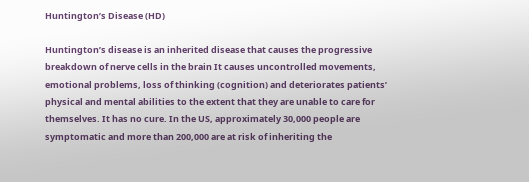Huntington’s Disease (HD)

Huntington’s disease is an inherited disease that causes the progressive breakdown of nerve cells in the brain It causes uncontrolled movements, emotional problems, loss of thinking (cognition) and deteriorates patients’ physical and mental abilities to the extent that they are unable to care for themselves. It has no cure. In the US, approximately 30,000 people are symptomatic and more than 200,000 are at risk of inheriting the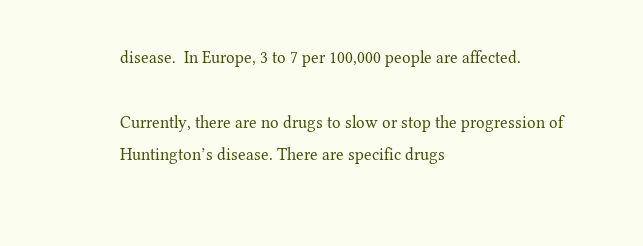disease.  In Europe, 3 to 7 per 100,000 people are affected.

Currently, there are no drugs to slow or stop the progression of Huntington’s disease. There are specific drugs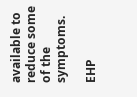available to reduce some of the symptoms.

EHP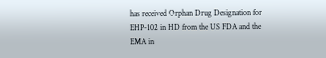has received Orphan Drug Designation for EHP-102 in HD from the US FDA and the EMA in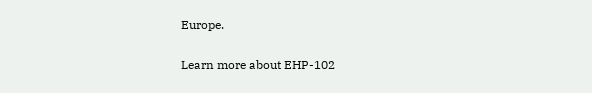Europe.

Learn more about EHP-102